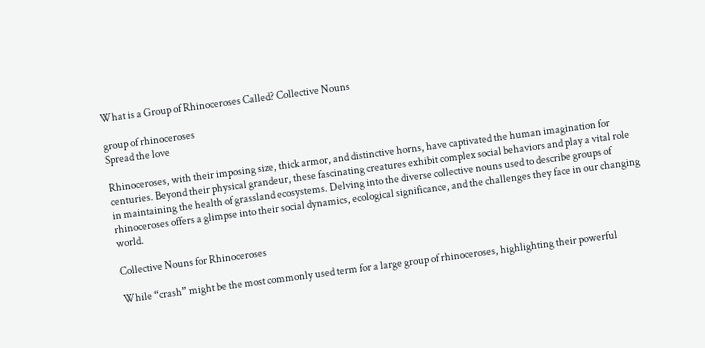What is a Group of Rhinoceroses Called? Collective Nouns

group of rhinoceroses
Spread the love

Rhinoceroses, with their imposing size, thick armor, and distinctive horns, have captivated the human imagination for centuries. Beyond their physical grandeur, these fascinating creatures exhibit complex social behaviors and play a vital role in maintaining the health of grassland ecosystems. Delving into the diverse collective nouns used to describe groups of rhinoceroses offers a glimpse into their social dynamics, ecological significance, and the challenges they face in our changing world.

Collective Nouns for Rhinoceroses

While “crash” might be the most commonly used term for a large group of rhinoceroses, highlighting their powerful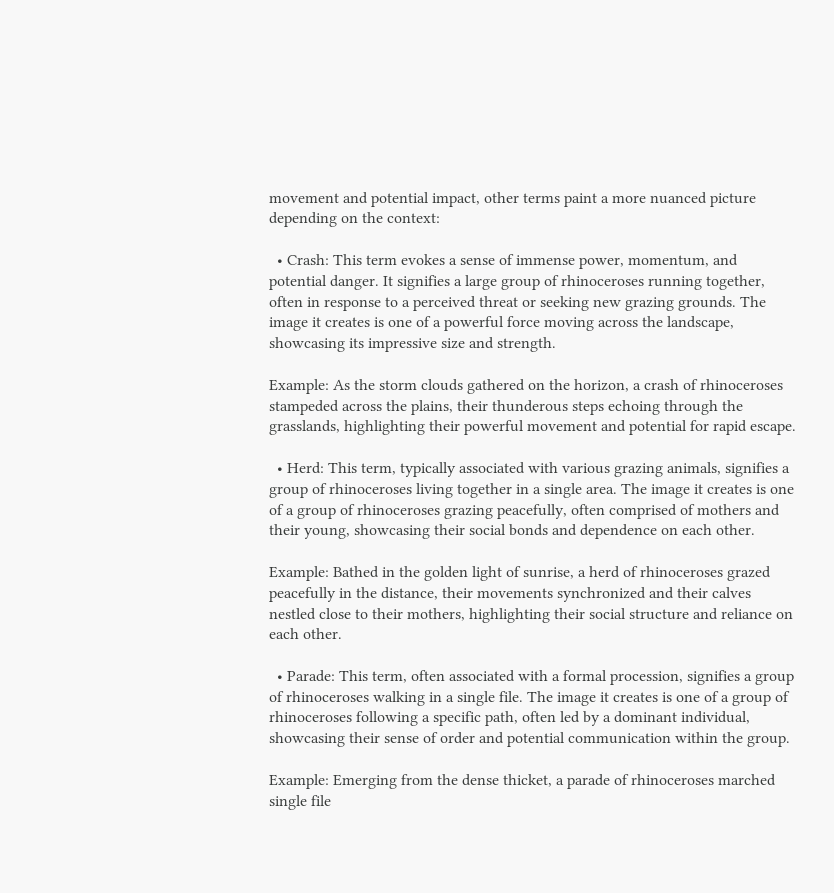movement and potential impact, other terms paint a more nuanced picture depending on the context:

  • Crash: This term evokes a sense of immense power, momentum, and potential danger. It signifies a large group of rhinoceroses running together, often in response to a perceived threat or seeking new grazing grounds. The image it creates is one of a powerful force moving across the landscape, showcasing its impressive size and strength.

Example: As the storm clouds gathered on the horizon, a crash of rhinoceroses stampeded across the plains, their thunderous steps echoing through the grasslands, highlighting their powerful movement and potential for rapid escape.

  • Herd: This term, typically associated with various grazing animals, signifies a group of rhinoceroses living together in a single area. The image it creates is one of a group of rhinoceroses grazing peacefully, often comprised of mothers and their young, showcasing their social bonds and dependence on each other.

Example: Bathed in the golden light of sunrise, a herd of rhinoceroses grazed peacefully in the distance, their movements synchronized and their calves nestled close to their mothers, highlighting their social structure and reliance on each other.

  • Parade: This term, often associated with a formal procession, signifies a group of rhinoceroses walking in a single file. The image it creates is one of a group of rhinoceroses following a specific path, often led by a dominant individual, showcasing their sense of order and potential communication within the group.

Example: Emerging from the dense thicket, a parade of rhinoceroses marched single file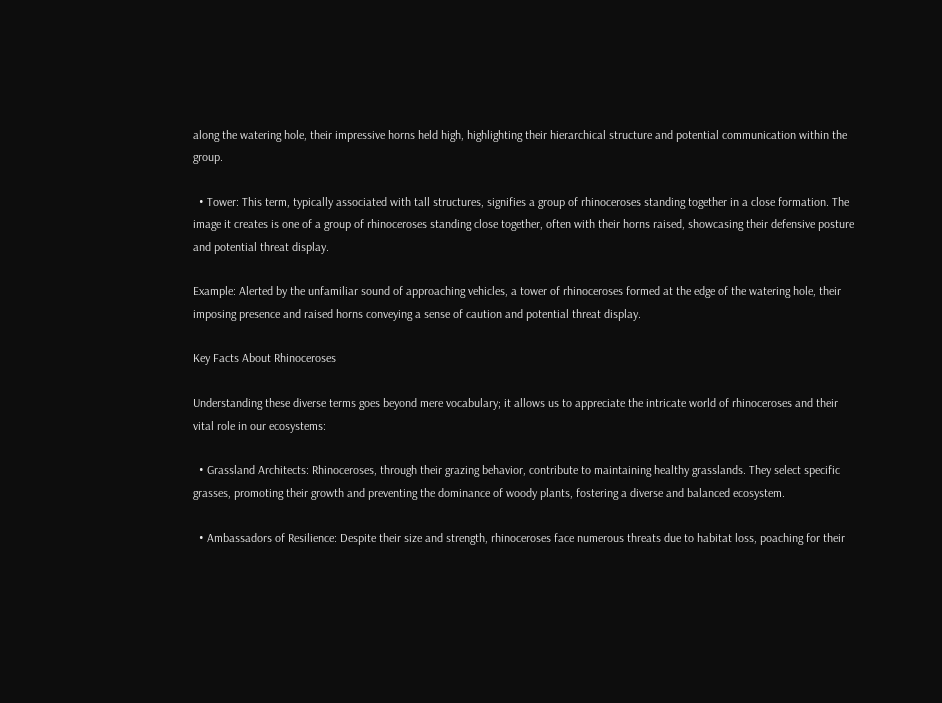along the watering hole, their impressive horns held high, highlighting their hierarchical structure and potential communication within the group.

  • Tower: This term, typically associated with tall structures, signifies a group of rhinoceroses standing together in a close formation. The image it creates is one of a group of rhinoceroses standing close together, often with their horns raised, showcasing their defensive posture and potential threat display.

Example: Alerted by the unfamiliar sound of approaching vehicles, a tower of rhinoceroses formed at the edge of the watering hole, their imposing presence and raised horns conveying a sense of caution and potential threat display.

Key Facts About Rhinoceroses

Understanding these diverse terms goes beyond mere vocabulary; it allows us to appreciate the intricate world of rhinoceroses and their vital role in our ecosystems:

  • Grassland Architects: Rhinoceroses, through their grazing behavior, contribute to maintaining healthy grasslands. They select specific grasses, promoting their growth and preventing the dominance of woody plants, fostering a diverse and balanced ecosystem.

  • Ambassadors of Resilience: Despite their size and strength, rhinoceroses face numerous threats due to habitat loss, poaching for their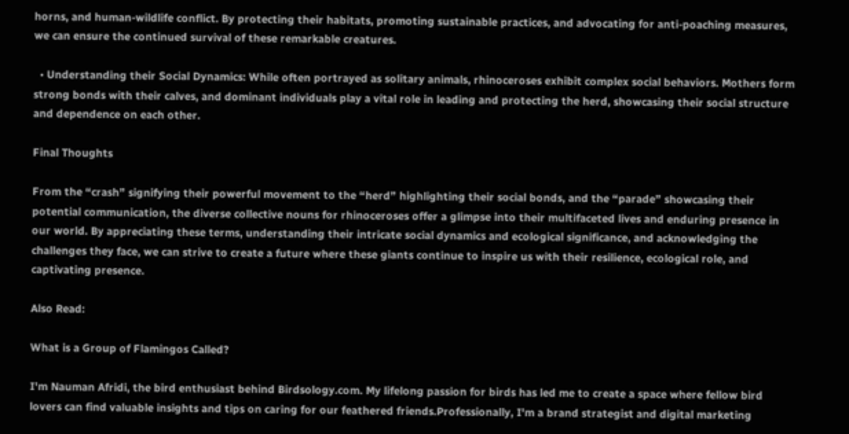horns, and human-wildlife conflict. By protecting their habitats, promoting sustainable practices, and advocating for anti-poaching measures, we can ensure the continued survival of these remarkable creatures.

  • Understanding their Social Dynamics: While often portrayed as solitary animals, rhinoceroses exhibit complex social behaviors. Mothers form strong bonds with their calves, and dominant individuals play a vital role in leading and protecting the herd, showcasing their social structure and dependence on each other.

Final Thoughts

From the “crash” signifying their powerful movement to the “herd” highlighting their social bonds, and the “parade” showcasing their potential communication, the diverse collective nouns for rhinoceroses offer a glimpse into their multifaceted lives and enduring presence in our world. By appreciating these terms, understanding their intricate social dynamics and ecological significance, and acknowledging the challenges they face, we can strive to create a future where these giants continue to inspire us with their resilience, ecological role, and captivating presence.

Also Read:

What is a Group of Flamingos Called?

I'm Nauman Afridi, the bird enthusiast behind Birdsology.com. My lifelong passion for birds has led me to create a space where fellow bird lovers can find valuable insights and tips on caring for our feathered friends.Professionally, I'm a brand strategist and digital marketing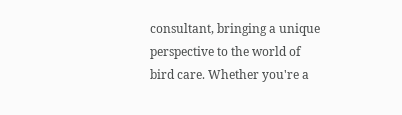consultant, bringing a unique perspective to the world of bird care. Whether you're a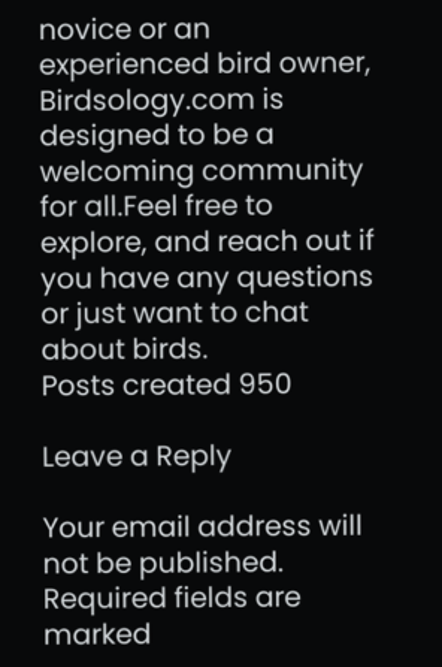novice or an experienced bird owner, Birdsology.com is designed to be a welcoming community for all.Feel free to explore, and reach out if you have any questions or just want to chat about birds.
Posts created 950

Leave a Reply

Your email address will not be published. Required fields are marked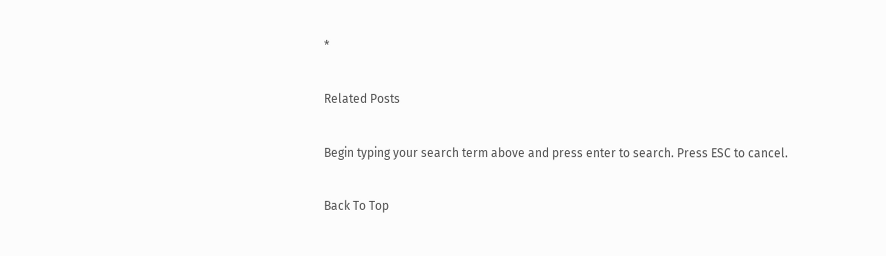*

Related Posts

Begin typing your search term above and press enter to search. Press ESC to cancel.

Back To Top